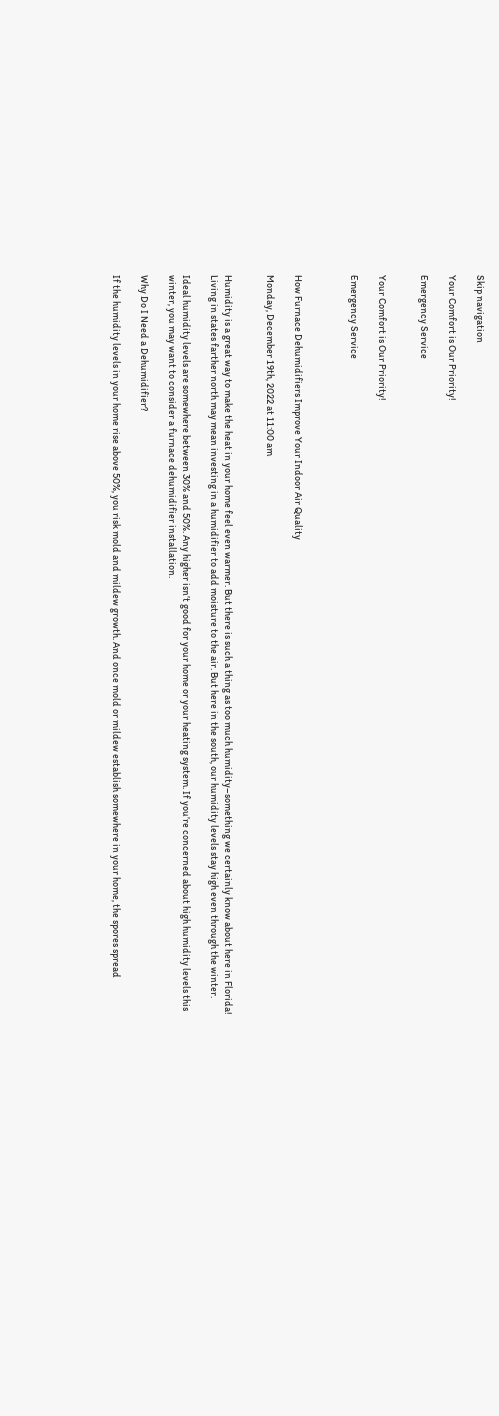Skip navigation

Your Comfort is Our Priority!

Emergency Service


Your Comfort is Our Priority!

Emergency Service



How Furnace Dehumidifiers Improve Your Indoor Air Quality

Monday, December 19th, 2022 at 11:00 am


Humidity is a great way to make the heat in your home feel even warmer. But there is such a thing as too much humidity–something we certainly know about here in Florida! Living in states farther north may mean investing in a humidifier to add moisture to the air. But here in the south, our humidity levels stay high even through the winter.

Ideal humidity levels are somewhere between 30% and 50%. Any higher isn’t good for your home or your heating system. If you’re concerned about high humidity levels this winter, you may want to consider a furnace dehumidifier installation.

Why Do I Need a Dehumidifier?

If the humidity levels in your home rise above 50%, you risk mold and mildew growth. And once mold or mildew establish somewhere in your home, the spores spread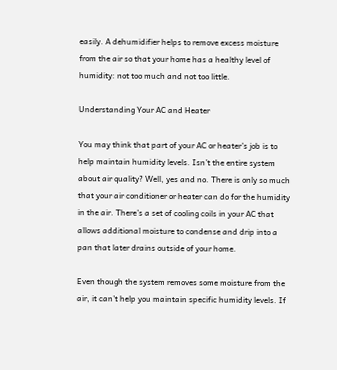easily. A dehumidifier helps to remove excess moisture from the air so that your home has a healthy level of humidity: not too much and not too little.

Understanding Your AC and Heater

You may think that part of your AC or heater’s job is to help maintain humidity levels. Isn’t the entire system about air quality? Well, yes and no. There is only so much that your air conditioner or heater can do for the humidity in the air. There’s a set of cooling coils in your AC that allows additional moisture to condense and drip into a pan that later drains outside of your home.

Even though the system removes some moisture from the air, it can’t help you maintain specific humidity levels. If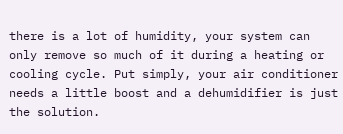there is a lot of humidity, your system can only remove so much of it during a heating or cooling cycle. Put simply, your air conditioner needs a little boost and a dehumidifier is just the solution.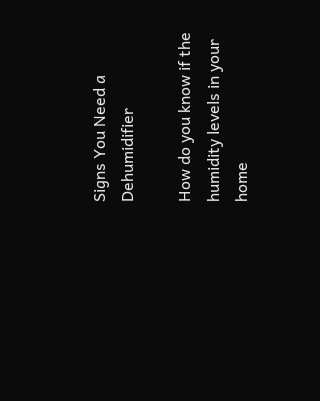Signs You Need a Dehumidifier

How do you know if the humidity levels in your home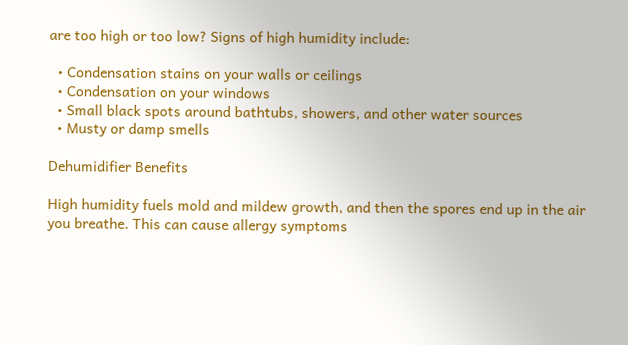are too high or too low? Signs of high humidity include:

  • Condensation stains on your walls or ceilings
  • Condensation on your windows
  • Small black spots around bathtubs, showers, and other water sources
  • Musty or damp smells

Dehumidifier Benefits

High humidity fuels mold and mildew growth, and then the spores end up in the air you breathe. This can cause allergy symptoms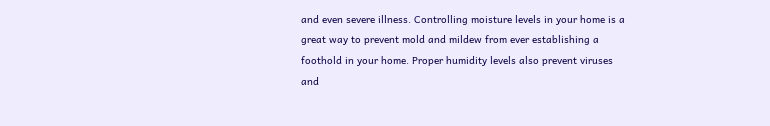and even severe illness. Controlling moisture levels in your home is a great way to prevent mold and mildew from ever establishing a foothold in your home. Proper humidity levels also prevent viruses and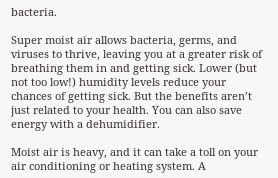bacteria.

Super moist air allows bacteria, germs, and viruses to thrive, leaving you at a greater risk of breathing them in and getting sick. Lower (but not too low!) humidity levels reduce your chances of getting sick. But the benefits aren’t just related to your health. You can also save energy with a dehumidifier.

Moist air is heavy, and it can take a toll on your air conditioning or heating system. A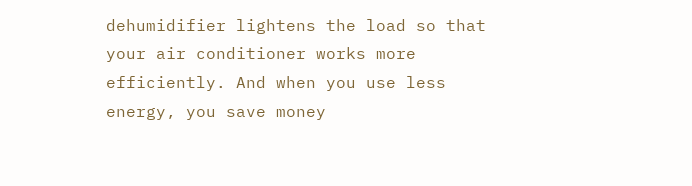dehumidifier lightens the load so that your air conditioner works more efficiently. And when you use less energy, you save money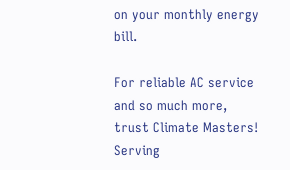on your monthly energy bill.

For reliable AC service and so much more, trust Climate Masters! Serving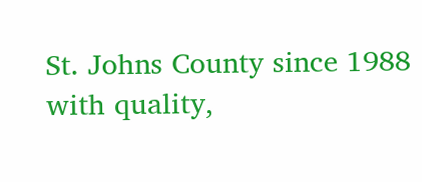St. Johns County since 1988 with quality,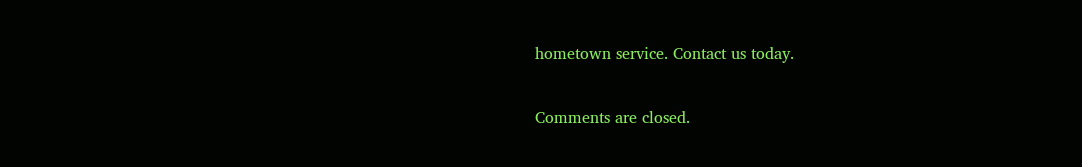hometown service. Contact us today.

Comments are closed.